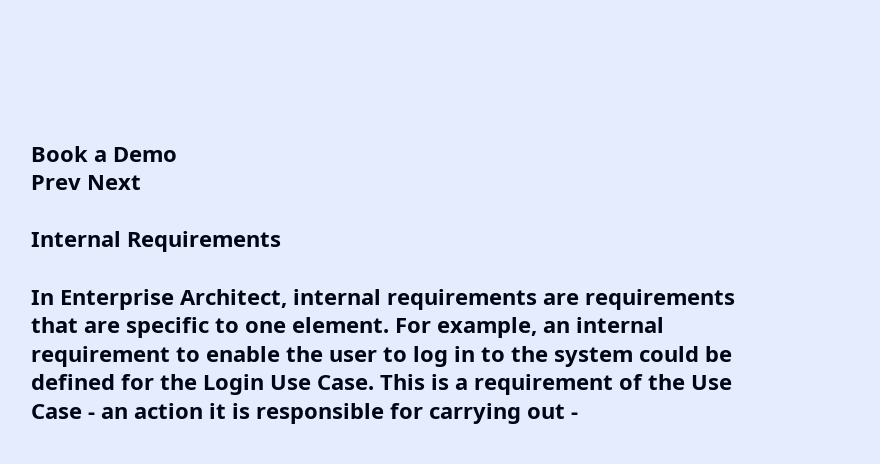Book a Demo
Prev Next

Internal Requirements

In Enterprise Architect, internal requirements are requirements that are specific to one element. For example, an internal requirement to enable the user to log in to the system could be defined for the Login Use Case. This is a requirement of the Use Case - an action it is responsible for carrying out -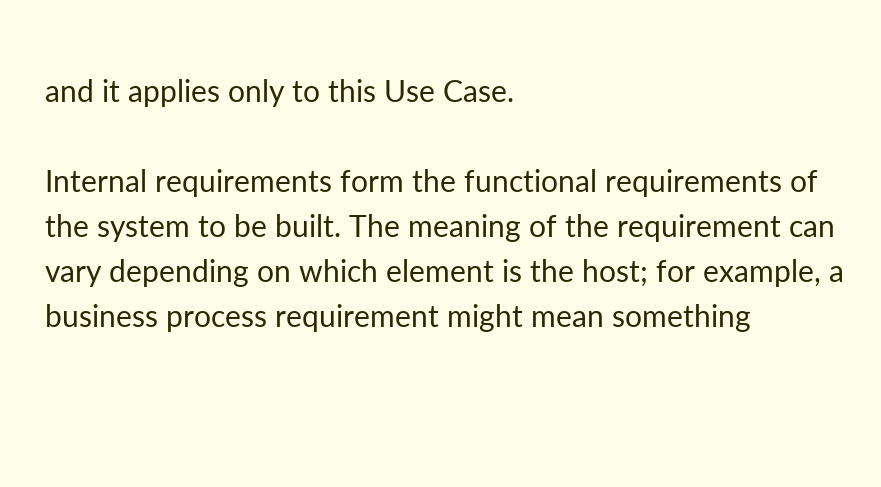and it applies only to this Use Case.

Internal requirements form the functional requirements of the system to be built. The meaning of the requirement can vary depending on which element is the host; for example, a business process requirement might mean something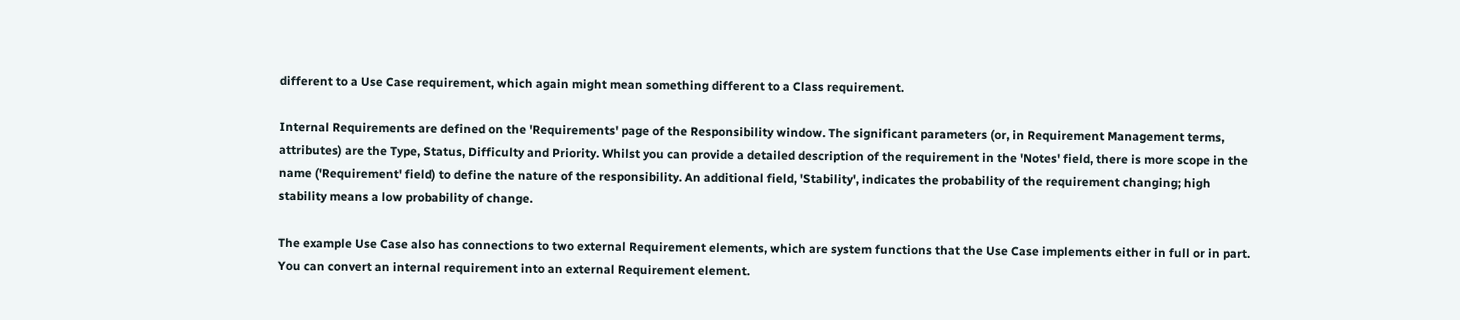different to a Use Case requirement, which again might mean something different to a Class requirement.

Internal Requirements are defined on the 'Requirements' page of the Responsibility window. The significant parameters (or, in Requirement Management terms, attributes) are the Type, Status, Difficulty and Priority. Whilst you can provide a detailed description of the requirement in the 'Notes' field, there is more scope in the name ('Requirement' field) to define the nature of the responsibility. An additional field, 'Stability', indicates the probability of the requirement changing; high stability means a low probability of change.

The example Use Case also has connections to two external Requirement elements, which are system functions that the Use Case implements either in full or in part. You can convert an internal requirement into an external Requirement element.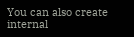You can also create internal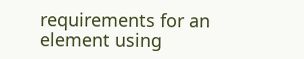requirements for an element using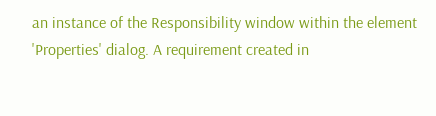an instance of the Responsibility window within the element 'Properties' dialog. A requirement created in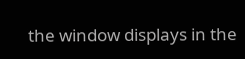the window displays in the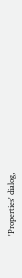'Properties' dialog,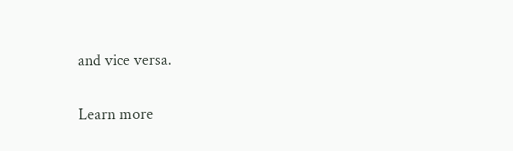and vice versa.

Learn more